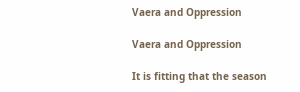Vaera and Oppression

Vaera and Oppression

It is fitting that the season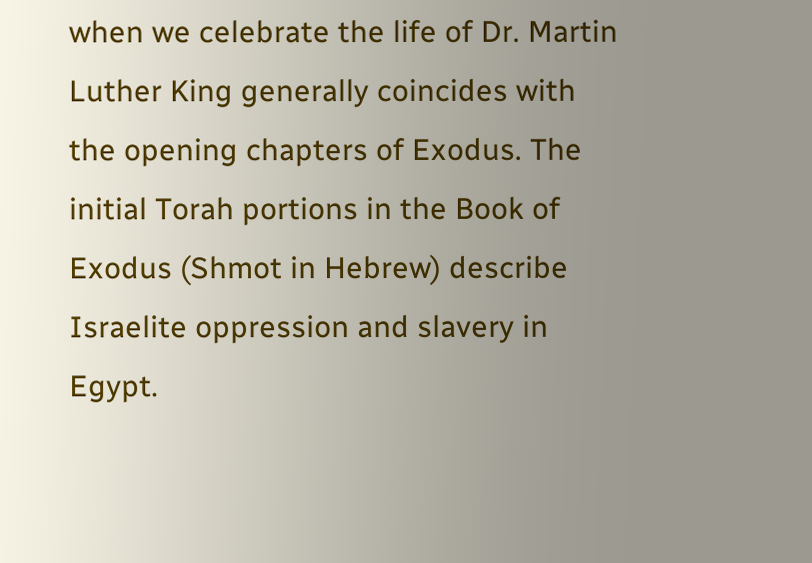when we celebrate the life of Dr. Martin Luther King generally coincides with the opening chapters of Exodus. The initial Torah portions in the Book of Exodus (Shmot in Hebrew) describe Israelite oppression and slavery in Egypt.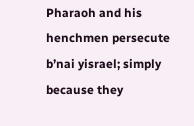Pharaoh and his henchmen persecute b’nai yisrael; simply because they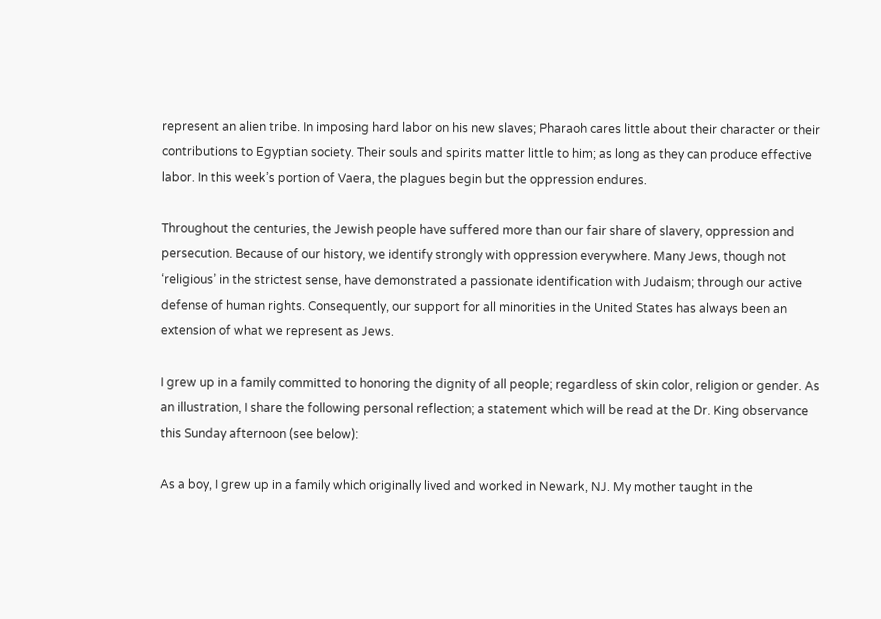represent an alien tribe. In imposing hard labor on his new slaves; Pharaoh cares little about their character or their contributions to Egyptian society. Their souls and spirits matter little to him; as long as they can produce effective labor. In this week’s portion of Vaera, the plagues begin but the oppression endures.

Throughout the centuries, the Jewish people have suffered more than our fair share of slavery, oppression and persecution. Because of our history, we identify strongly with oppression everywhere. Many Jews, though not ‘religious’ in the strictest sense, have demonstrated a passionate identification with Judaism; through our active defense of human rights. Consequently, our support for all minorities in the United States has always been an extension of what we represent as Jews.

I grew up in a family committed to honoring the dignity of all people; regardless of skin color, religion or gender. As an illustration, I share the following personal reflection; a statement which will be read at the Dr. King observance this Sunday afternoon (see below):

As a boy, I grew up in a family which originally lived and worked in Newark, NJ. My mother taught in the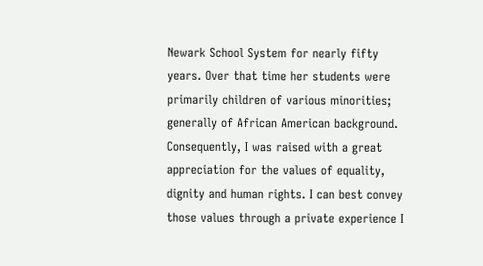Newark School System for nearly fifty years. Over that time her students were primarily children of various minorities; generally of African American background. Consequently, I was raised with a great appreciation for the values of equality, dignity and human rights. I can best convey those values through a private experience I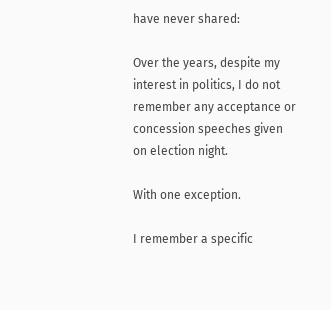have never shared:

Over the years, despite my interest in politics, I do not remember any acceptance or concession speeches given on election night.

With one exception.

I remember a specific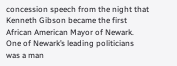concession speech from the night that Kenneth Gibson became the first African American Mayor of Newark.
One of Newark’s leading politicians was a man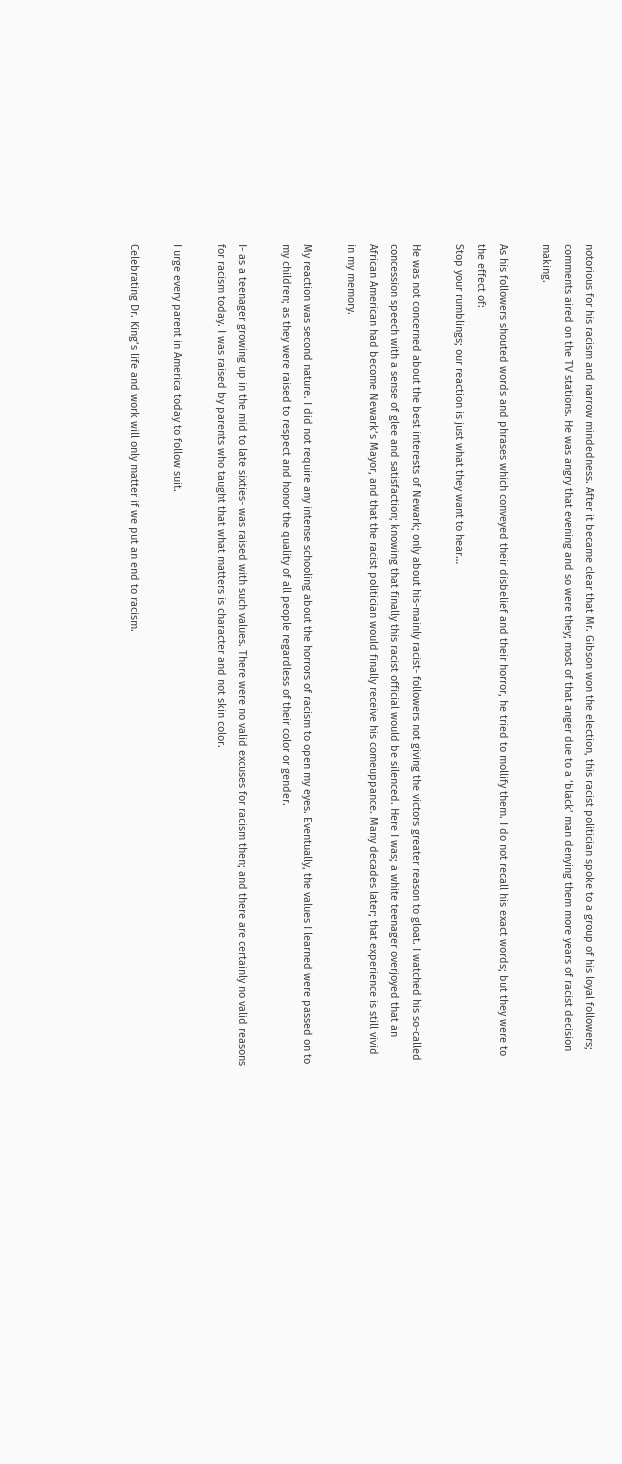notorious for his racism and narrow mindedness. After it became clear that Mr. Gibson won the election, this racist politician spoke to a group of his loyal followers; comments aired on the TV stations. He was angry that evening and so were they; most of that anger due to a ‘black’ man denying them more years of racist decision making.

As his followers shouted words and phrases which conveyed their disbelief and their horror, he tried to mollify them. I do not recall his exact words; but they were to the effect of:
Stop your rumblings; our reaction is just what they want to hear…

He was not concerned about the best interests of Newark; only about his-mainly racist- followers not giving the victors greater reason to gloat. I watched his so-called concession speech with a sense of glee and satisfaction; knowing that finally this racist official would be silenced. Here I was; a white teenager overjoyed that an African American had become Newark’s Mayor, and that the racist politician would finally receive his comeuppance. Many decades later; that experience is still vivid in my memory.

My reaction was second nature. I did not require any intense schooling about the horrors of racism to open my eyes. Eventually, the values I learned were passed on to my children; as they were raised to respect and honor the quality of all people regardless of their color or gender.

I- as a teenager growing up in the mid to late sixties- was raised with such values. There were no valid excuses for racism then; and there are certainly no valid reasons for racism today. I was raised by parents who taught that what matters is character and not skin color.

I urge every parent in America today to follow suit.

Celebrating Dr. King’s life and work will only matter if we put an end to racism.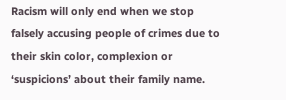Racism will only end when we stop falsely accusing people of crimes due to their skin color, complexion or ‘suspicions’ about their family name.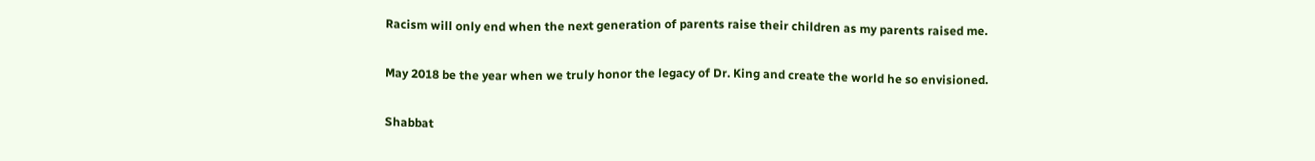Racism will only end when the next generation of parents raise their children as my parents raised me.

May 2018 be the year when we truly honor the legacy of Dr. King and create the world he so envisioned.

Shabbat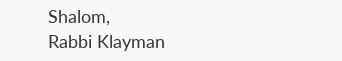Shalom,
Rabbi Klayman